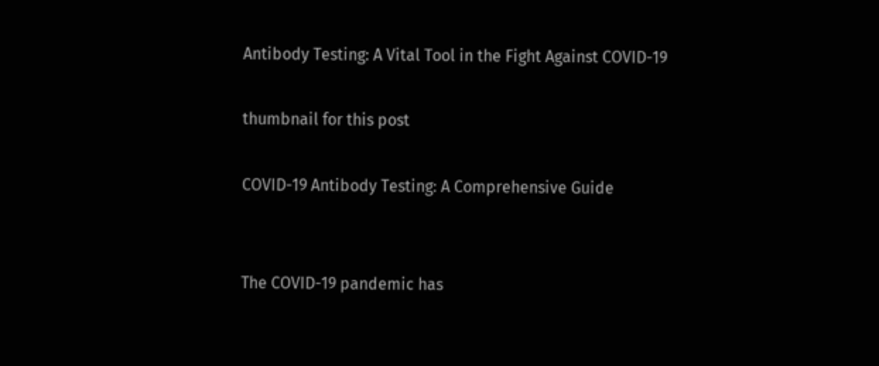Antibody Testing: A Vital Tool in the Fight Against COVID-19

thumbnail for this post

COVID-19 Antibody Testing: A Comprehensive Guide


The COVID-19 pandemic has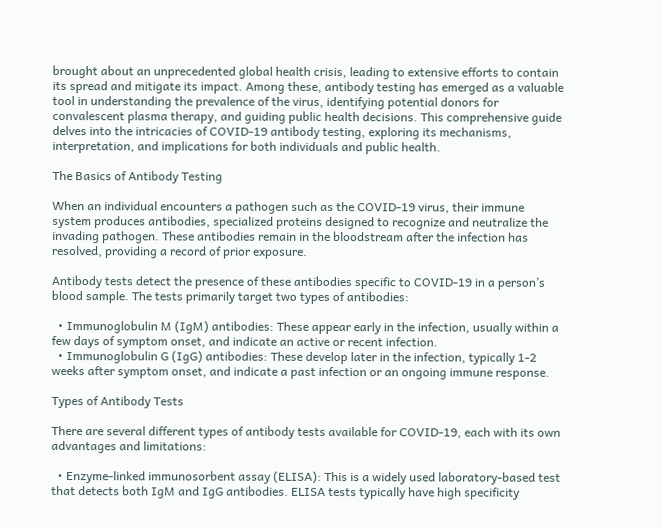brought about an unprecedented global health crisis, leading to extensive efforts to contain its spread and mitigate its impact. Among these, antibody testing has emerged as a valuable tool in understanding the prevalence of the virus, identifying potential donors for convalescent plasma therapy, and guiding public health decisions. This comprehensive guide delves into the intricacies of COVID-19 antibody testing, exploring its mechanisms, interpretation, and implications for both individuals and public health.

The Basics of Antibody Testing

When an individual encounters a pathogen such as the COVID-19 virus, their immune system produces antibodies, specialized proteins designed to recognize and neutralize the invading pathogen. These antibodies remain in the bloodstream after the infection has resolved, providing a record of prior exposure.

Antibody tests detect the presence of these antibodies specific to COVID-19 in a person’s blood sample. The tests primarily target two types of antibodies:

  • Immunoglobulin M (IgM) antibodies: These appear early in the infection, usually within a few days of symptom onset, and indicate an active or recent infection.
  • Immunoglobulin G (IgG) antibodies: These develop later in the infection, typically 1-2 weeks after symptom onset, and indicate a past infection or an ongoing immune response.

Types of Antibody Tests

There are several different types of antibody tests available for COVID-19, each with its own advantages and limitations:

  • Enzyme-linked immunosorbent assay (ELISA): This is a widely used laboratory-based test that detects both IgM and IgG antibodies. ELISA tests typically have high specificity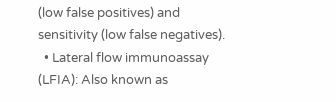(low false positives) and sensitivity (low false negatives).
  • Lateral flow immunoassay (LFIA): Also known as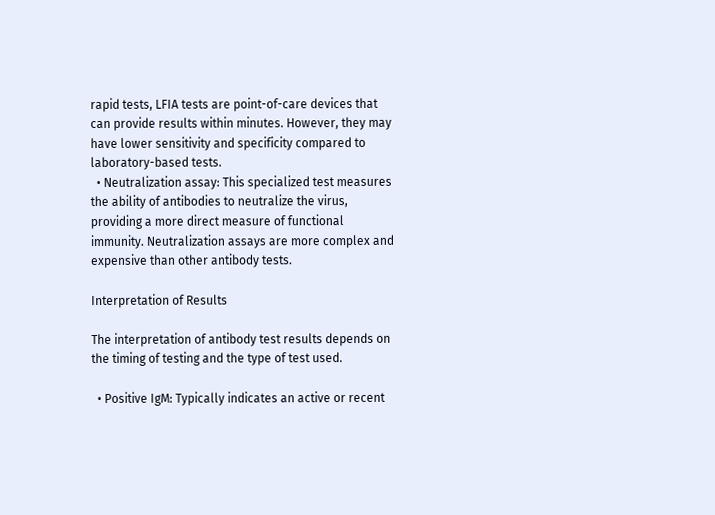rapid tests, LFIA tests are point-of-care devices that can provide results within minutes. However, they may have lower sensitivity and specificity compared to laboratory-based tests.
  • Neutralization assay: This specialized test measures the ability of antibodies to neutralize the virus, providing a more direct measure of functional immunity. Neutralization assays are more complex and expensive than other antibody tests.

Interpretation of Results

The interpretation of antibody test results depends on the timing of testing and the type of test used.

  • Positive IgM: Typically indicates an active or recent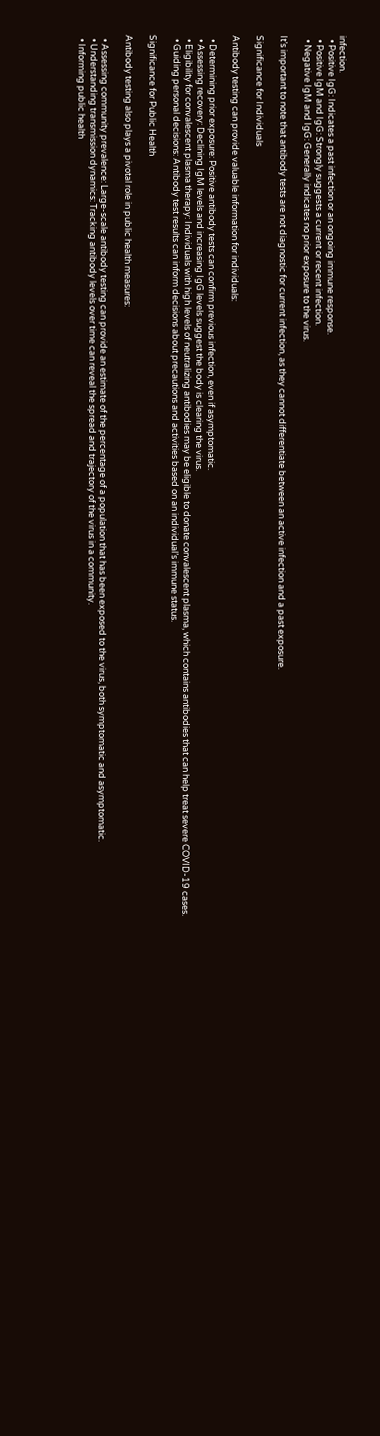infection.
  • Positive IgG: Indicates a past infection or an ongoing immune response.
  • Positive IgM and IgG: Strongly suggests a current or recent infection.
  • Negative IgM and IgG: Generally indicates no prior exposure to the virus.

It’s important to note that antibody tests are not diagnostic for current infection, as they cannot differentiate between an active infection and a past exposure.

Significance for Individuals

Antibody testing can provide valuable information for individuals:

  • Determining prior exposure: Positive antibody tests can confirm previous infection, even if asymptomatic.
  • Assessing recovery: Declining IgM levels and increasing IgG levels suggest the body is clearing the virus.
  • Eligibility for convalescent plasma therapy: Individuals with high levels of neutralizing antibodies may be eligible to donate convalescent plasma, which contains antibodies that can help treat severe COVID-19 cases.
  • Guiding personal decisions: Antibody test results can inform decisions about precautions and activities based on an individual’s immune status.

Significance for Public Health

Antibody testing also plays a pivotal role in public health measures:

  • Assessing community prevalence: Large-scale antibody testing can provide an estimate of the percentage of a population that has been exposed to the virus, both symptomatic and asymptomatic.
  • Understanding transmission dynamics: Tracking antibody levels over time can reveal the spread and trajectory of the virus in a community.
  • Informing public health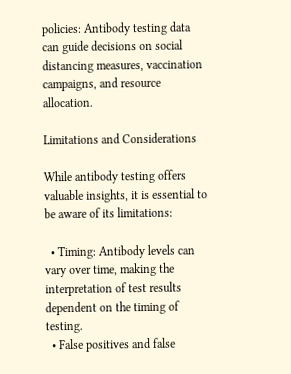policies: Antibody testing data can guide decisions on social distancing measures, vaccination campaigns, and resource allocation.

Limitations and Considerations

While antibody testing offers valuable insights, it is essential to be aware of its limitations:

  • Timing: Antibody levels can vary over time, making the interpretation of test results dependent on the timing of testing.
  • False positives and false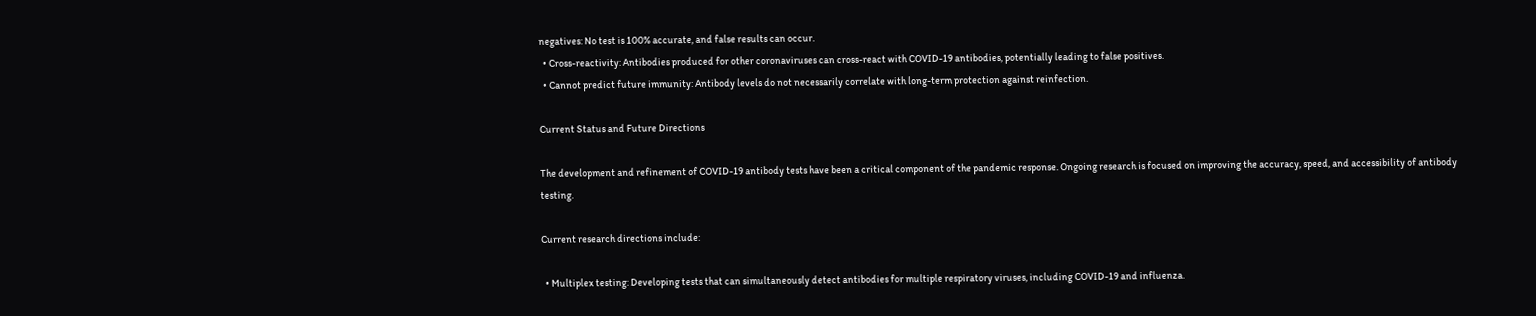negatives: No test is 100% accurate, and false results can occur.
  • Cross-reactivity: Antibodies produced for other coronaviruses can cross-react with COVID-19 antibodies, potentially leading to false positives.
  • Cannot predict future immunity: Antibody levels do not necessarily correlate with long-term protection against reinfection.

Current Status and Future Directions

The development and refinement of COVID-19 antibody tests have been a critical component of the pandemic response. Ongoing research is focused on improving the accuracy, speed, and accessibility of antibody testing.

Current research directions include:

  • Multiplex testing: Developing tests that can simultaneously detect antibodies for multiple respiratory viruses, including COVID-19 and influenza.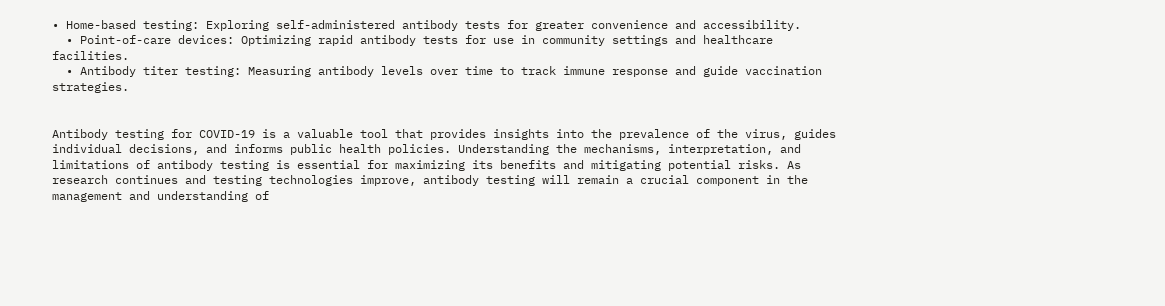• Home-based testing: Exploring self-administered antibody tests for greater convenience and accessibility.
  • Point-of-care devices: Optimizing rapid antibody tests for use in community settings and healthcare facilities.
  • Antibody titer testing: Measuring antibody levels over time to track immune response and guide vaccination strategies.


Antibody testing for COVID-19 is a valuable tool that provides insights into the prevalence of the virus, guides individual decisions, and informs public health policies. Understanding the mechanisms, interpretation, and limitations of antibody testing is essential for maximizing its benefits and mitigating potential risks. As research continues and testing technologies improve, antibody testing will remain a crucial component in the management and understanding of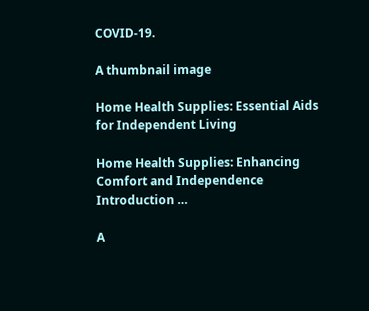COVID-19.

A thumbnail image

Home Health Supplies: Essential Aids for Independent Living

Home Health Supplies: Enhancing Comfort and Independence Introduction …

A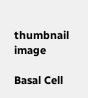thumbnail image

Basal Cell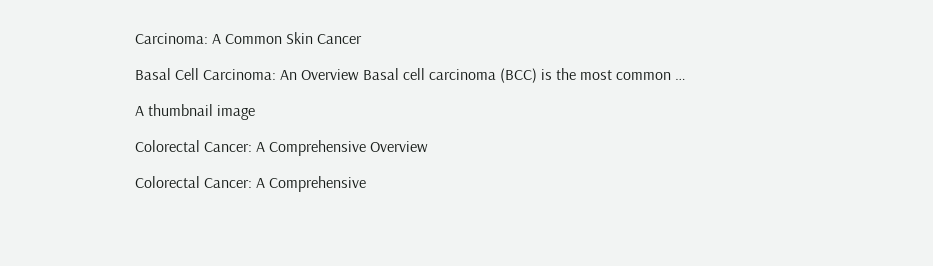Carcinoma: A Common Skin Cancer

Basal Cell Carcinoma: An Overview Basal cell carcinoma (BCC) is the most common …

A thumbnail image

Colorectal Cancer: A Comprehensive Overview

Colorectal Cancer: A Comprehensive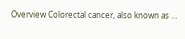Overview Colorectal cancer, also known as …